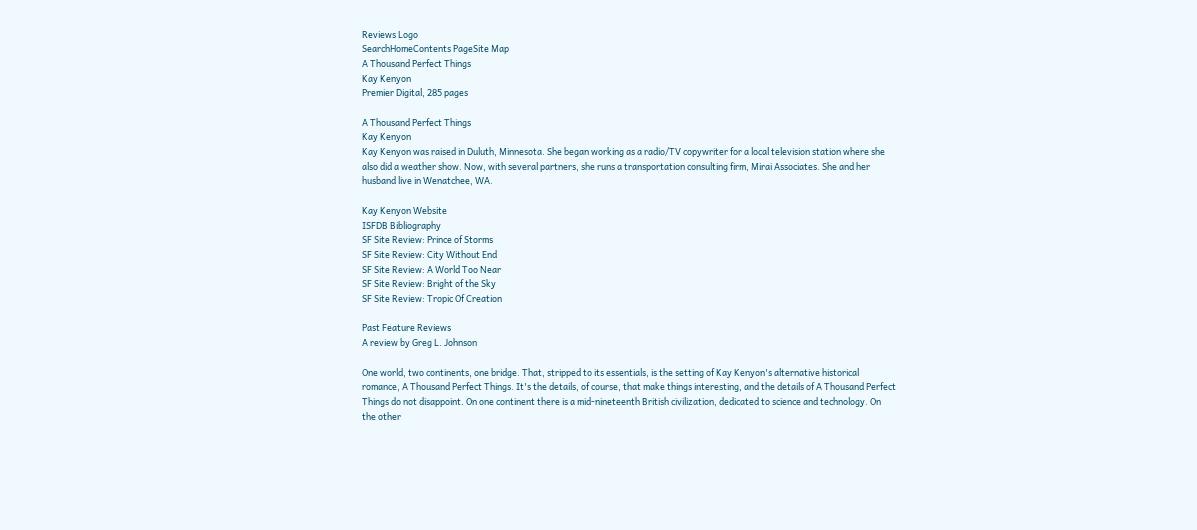Reviews Logo
SearchHomeContents PageSite Map
A Thousand Perfect Things
Kay Kenyon
Premier Digital, 285 pages

A Thousand Perfect Things
Kay Kenyon
Kay Kenyon was raised in Duluth, Minnesota. She began working as a radio/TV copywriter for a local television station where she also did a weather show. Now, with several partners, she runs a transportation consulting firm, Mirai Associates. She and her husband live in Wenatchee, WA.

Kay Kenyon Website
ISFDB Bibliography
SF Site Review: Prince of Storms
SF Site Review: City Without End
SF Site Review: A World Too Near
SF Site Review: Bright of the Sky
SF Site Review: Tropic Of Creation

Past Feature Reviews
A review by Greg L. Johnson

One world, two continents, one bridge. That, stripped to its essentials, is the setting of Kay Kenyon's alternative historical romance, A Thousand Perfect Things. It's the details, of course, that make things interesting, and the details of A Thousand Perfect Things do not disappoint. On one continent there is a mid-nineteenth British civilization, dedicated to science and technology. On the other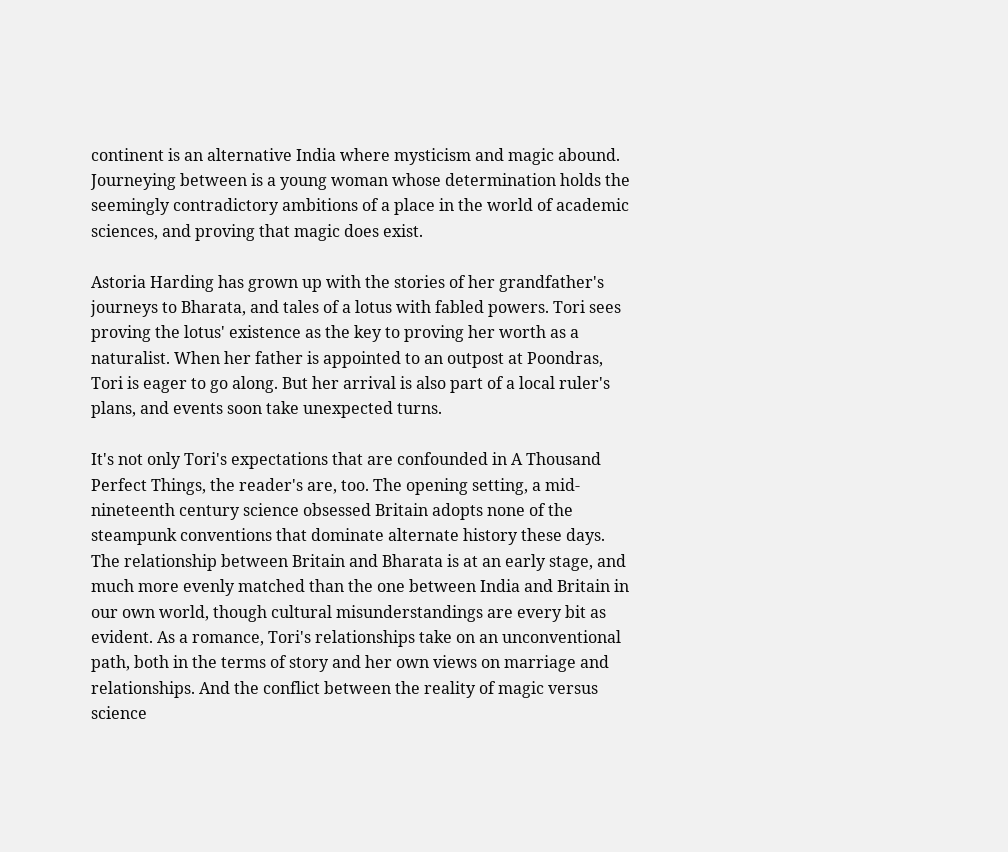continent is an alternative India where mysticism and magic abound. Journeying between is a young woman whose determination holds the seemingly contradictory ambitions of a place in the world of academic sciences, and proving that magic does exist.

Astoria Harding has grown up with the stories of her grandfather's journeys to Bharata, and tales of a lotus with fabled powers. Tori sees proving the lotus' existence as the key to proving her worth as a naturalist. When her father is appointed to an outpost at Poondras, Tori is eager to go along. But her arrival is also part of a local ruler's plans, and events soon take unexpected turns.

It's not only Tori's expectations that are confounded in A Thousand Perfect Things, the reader's are, too. The opening setting, a mid-nineteenth century science obsessed Britain adopts none of the steampunk conventions that dominate alternate history these days. The relationship between Britain and Bharata is at an early stage, and much more evenly matched than the one between India and Britain in our own world, though cultural misunderstandings are every bit as evident. As a romance, Tori's relationships take on an unconventional path, both in the terms of story and her own views on marriage and relationships. And the conflict between the reality of magic versus science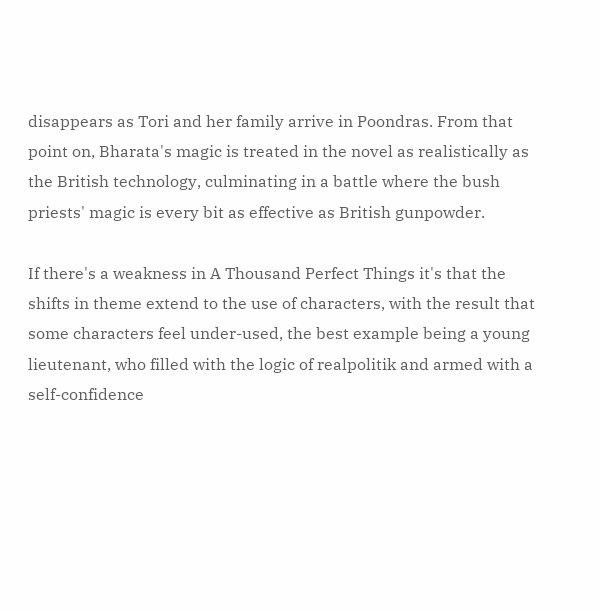disappears as Tori and her family arrive in Poondras. From that point on, Bharata's magic is treated in the novel as realistically as the British technology, culminating in a battle where the bush priests' magic is every bit as effective as British gunpowder.

If there's a weakness in A Thousand Perfect Things it's that the shifts in theme extend to the use of characters, with the result that some characters feel under-used, the best example being a young lieutenant, who filled with the logic of realpolitik and armed with a self-confidence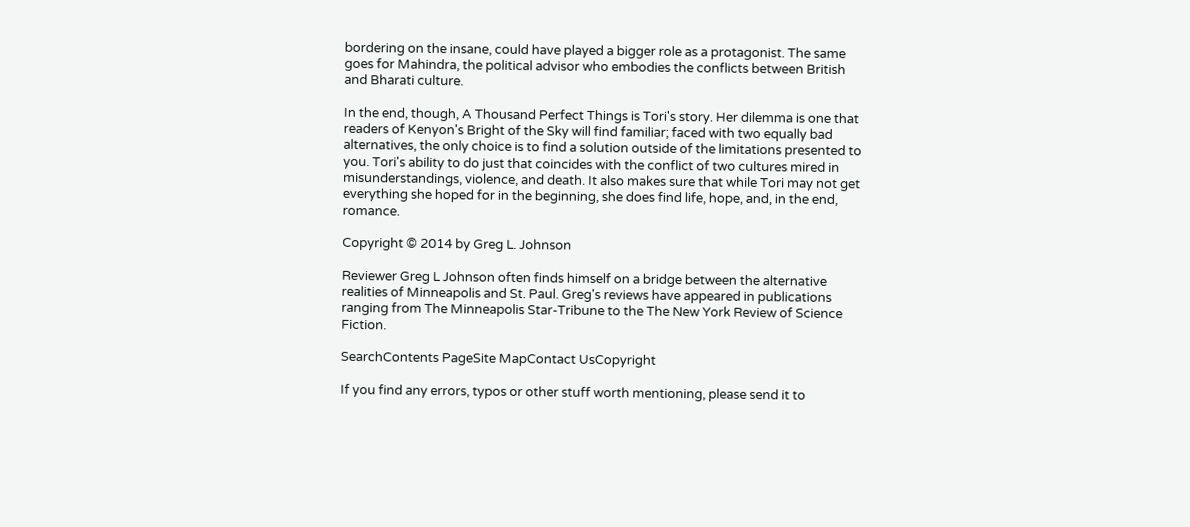bordering on the insane, could have played a bigger role as a protagonist. The same goes for Mahindra, the political advisor who embodies the conflicts between British and Bharati culture.

In the end, though, A Thousand Perfect Things is Tori's story. Her dilemma is one that readers of Kenyon's Bright of the Sky will find familiar; faced with two equally bad alternatives, the only choice is to find a solution outside of the limitations presented to you. Tori's ability to do just that coincides with the conflict of two cultures mired in misunderstandings, violence, and death. It also makes sure that while Tori may not get everything she hoped for in the beginning, she does find life, hope, and, in the end, romance.

Copyright © 2014 by Greg L. Johnson

Reviewer Greg L Johnson often finds himself on a bridge between the alternative realities of Minneapolis and St. Paul. Greg's reviews have appeared in publications ranging from The Minneapolis Star-Tribune to the The New York Review of Science Fiction.

SearchContents PageSite MapContact UsCopyright

If you find any errors, typos or other stuff worth mentioning, please send it to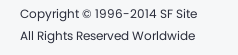Copyright © 1996-2014 SF Site All Rights Reserved Worldwide